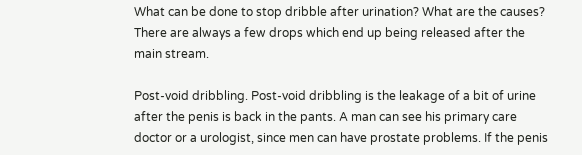What can be done to stop dribble after urination? What are the causes? There are always a few drops which end up being released after the main stream.

Post-void dribbling. Post-void dribbling is the leakage of a bit of urine after the penis is back in the pants. A man can see his primary care doctor or a urologist, since men can have prostate problems. If the penis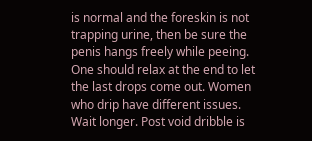is normal and the foreskin is not trapping urine, then be sure the penis hangs freely while peeing. One should relax at the end to let the last drops come out. Women who drip have different issues.
Wait longer. Post void dribble is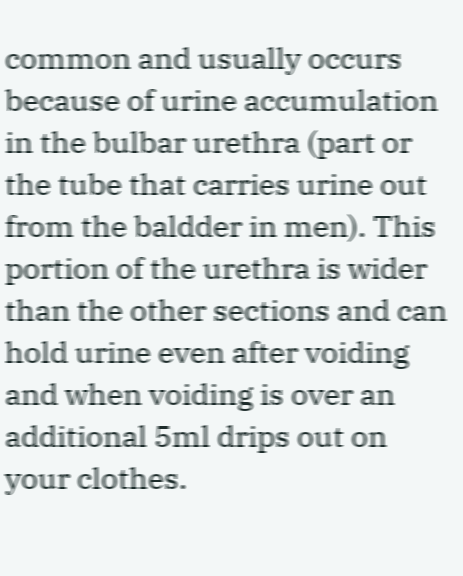common and usually occurs because of urine accumulation in the bulbar urethra (part or the tube that carries urine out from the baldder in men). This portion of the urethra is wider than the other sections and can hold urine even after voiding and when voiding is over an additional 5ml drips out on your clothes.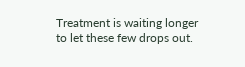Treatment is waiting longer to let these few drops out.